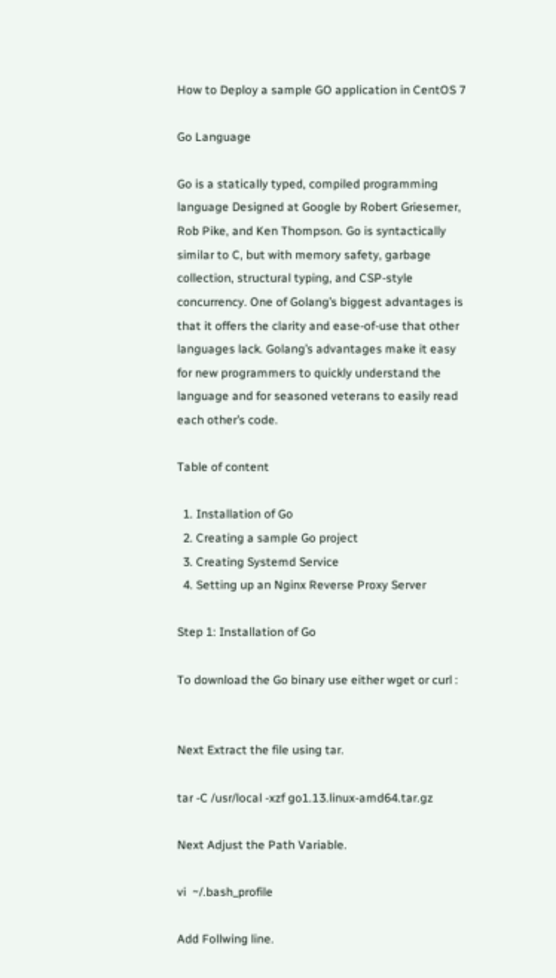How to Deploy a sample GO application in CentOS 7

Go Language

Go is a statically typed, compiled programming language Designed at Google by Robert Griesemer, Rob Pike, and Ken Thompson. Go is syntactically similar to C, but with memory safety, garbage collection, structural typing, and CSP-style concurrency. One of Golang’s biggest advantages is that it offers the clarity and ease-of-use that other languages lack. Golang’s advantages make it easy for new programmers to quickly understand the language and for seasoned veterans to easily read each other’s code.

Table of content

  1. Installation of Go
  2. Creating a sample Go project
  3. Creating Systemd Service
  4. Setting up an Nginx Reverse Proxy Server

Step 1: Installation of Go

To download the Go binary use either wget or curl :


Next Extract the file using tar.

tar -C /usr/local -xzf go1.13.linux-amd64.tar.gz

Next Adjust the Path Variable.

vi  ~/.bash_profile

Add Follwing line.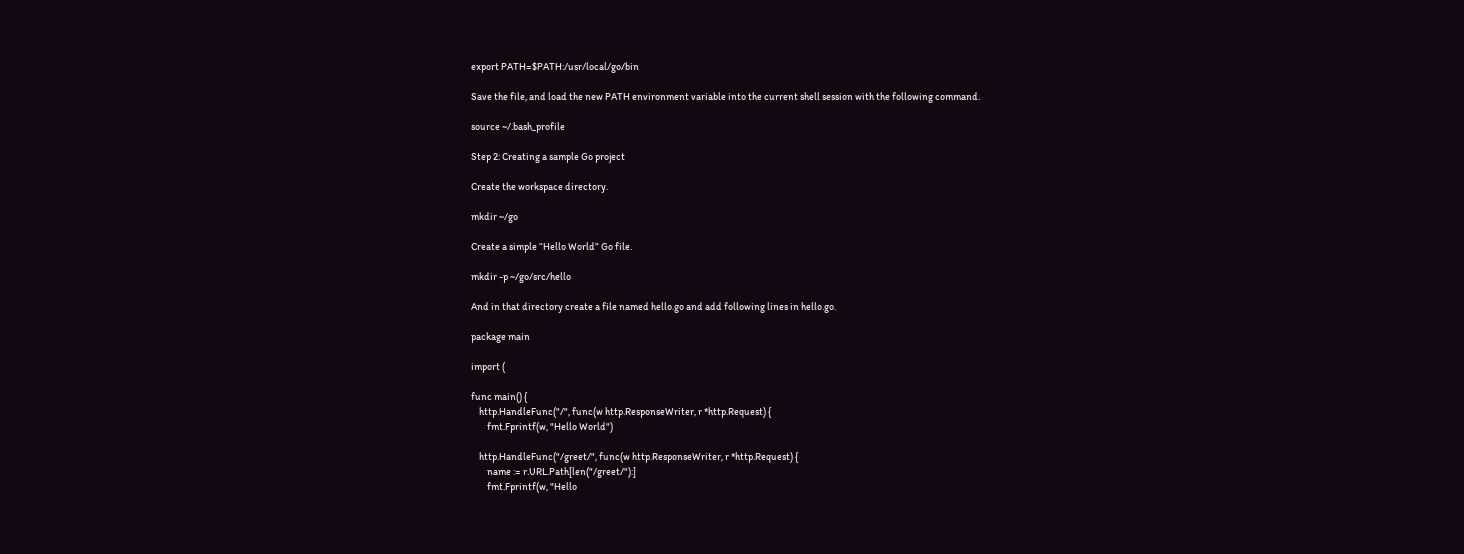export PATH=$PATH:/usr/local/go/bin

Save the file, and load the new PATH environment variable into the current shell session with the following command.

source ~/.bash_profile

Step 2: Creating a sample Go project

Create the workspace directory.

mkdir ~/go

Create a simple “Hello World” Go file.

mkdir -p ~/go/src/hello

And in that directory create a file named hello.go and add following lines in hello.go.

package main

import (

func main() {
    http.HandleFunc("/", func(w http.ResponseWriter, r *http.Request) {
        fmt.Fprintf(w, "Hello World")

    http.HandleFunc("/greet/", func(w http.ResponseWriter, r *http.Request) {
        name := r.URL.Path[len("/greet/"):]
        fmt.Fprintf(w, "Hello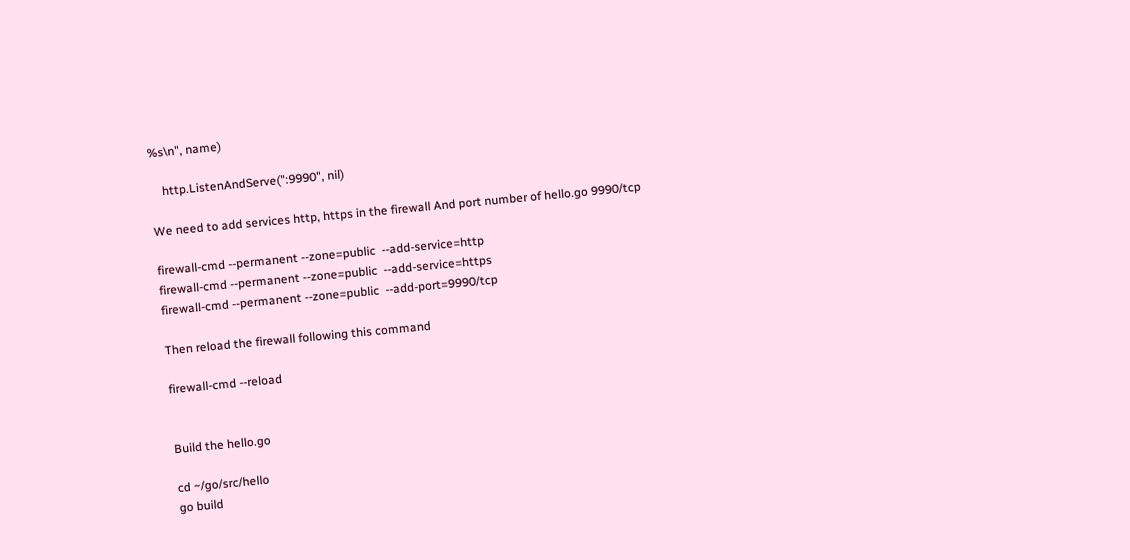%s\n", name)

    http.ListenAndServe(":9990", nil)

We need to add services http, https in the firewall And port number of hello.go 9990/tcp

firewall-cmd --permanent --zone=public  --add-service=http
firewall-cmd --permanent --zone=public  --add-service=https
firewall-cmd --permanent --zone=public  --add-port=9990/tcp

Then reload the firewall following this command

firewall-cmd --reload


Build the hello.go

cd ~/go/src/hello
go build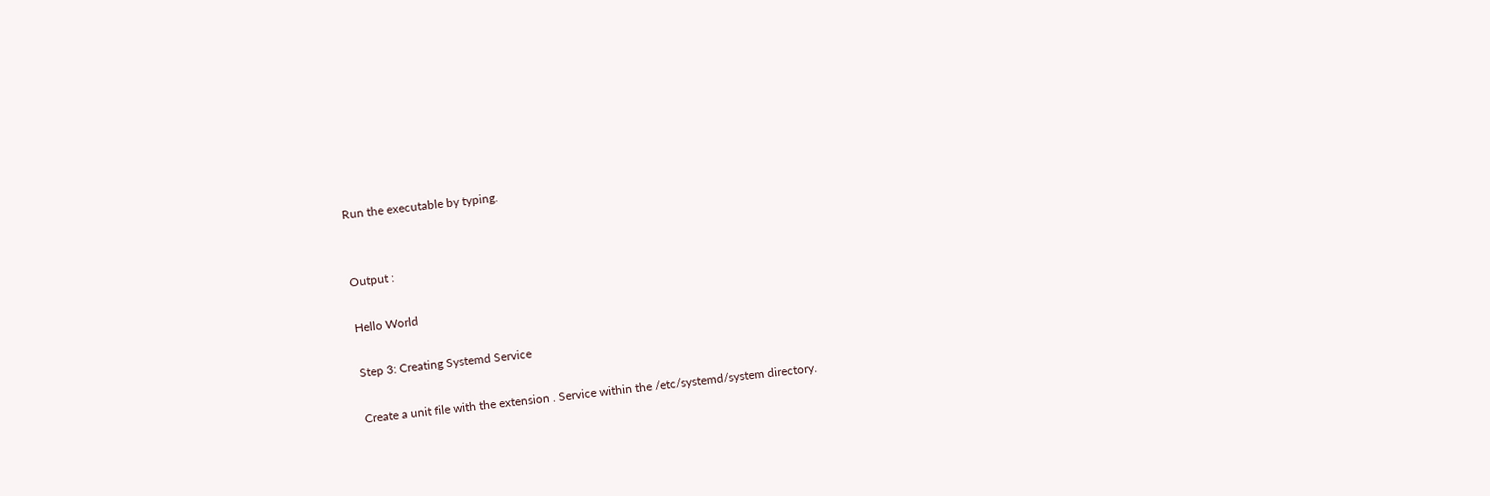Run the executable by typing.


Output :

Hello World

Step 3: Creating Systemd Service

Create a unit file with the extension . Service within the /etc/systemd/system directory.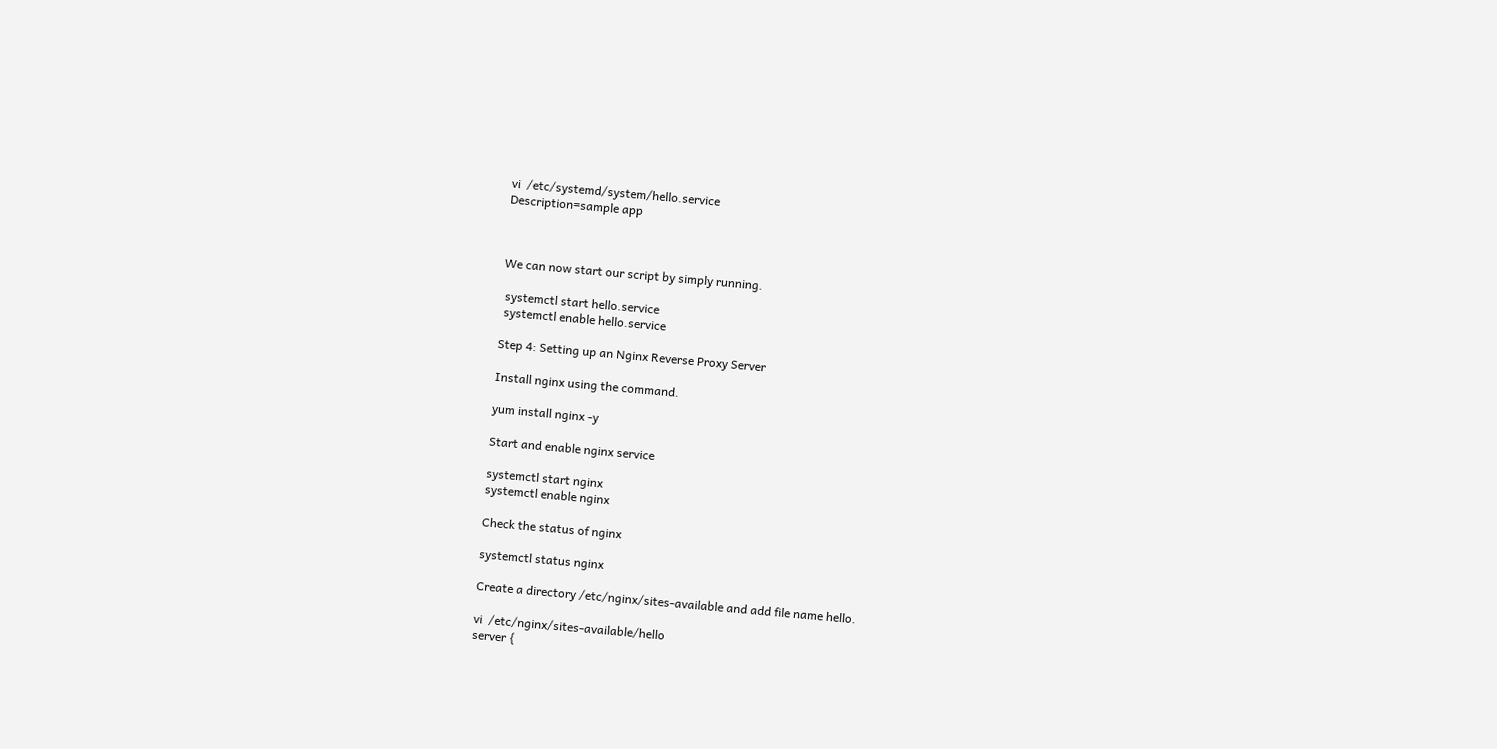vi  /etc/systemd/system/hello.service
Description=sample app



We can now start our script by simply running.

 systemctl start hello.service
 systemctl enable hello.service

Step 4: Setting up an Nginx Reverse Proxy Server

Install nginx using the command.

yum install nginx -y

Start and enable nginx service

systemctl start nginx
systemctl enable nginx

Check the status of nginx

systemctl status nginx

Create a directory /etc/nginx/sites-available and add file name hello.

vi  /etc/nginx/sites-available/hello
server {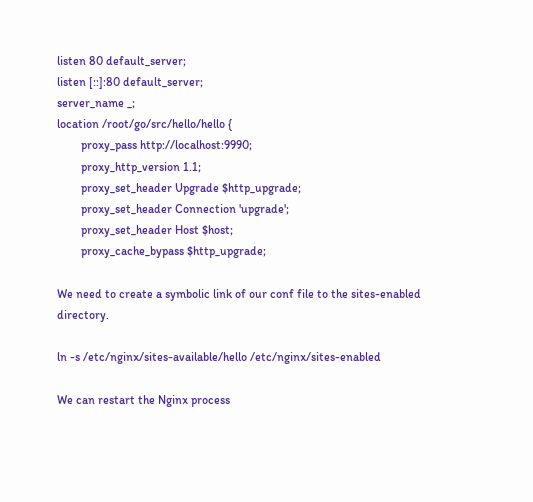listen 80 default_server;
listen [::]:80 default_server;
server_name _;
location /root/go/src/hello/hello {
        proxy_pass http://localhost:9990;
        proxy_http_version 1.1;
        proxy_set_header Upgrade $http_upgrade;
        proxy_set_header Connection 'upgrade';
        proxy_set_header Host $host;
        proxy_cache_bypass $http_upgrade;

We need to create a symbolic link of our conf file to the sites-enabled directory.

ln -s /etc/nginx/sites-available/hello /etc/nginx/sites-enabled

We can restart the Nginx process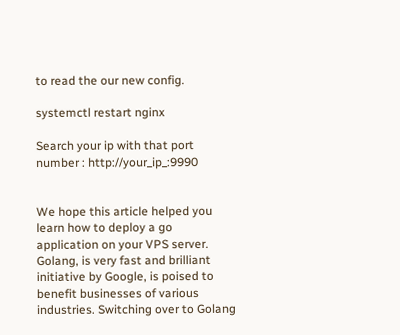to read the our new config.

systemctl restart nginx

Search your ip with that port number : http://your_ip_:9990


We hope this article helped you learn how to deploy a go application on your VPS server. Golang, is very fast and brilliant initiative by Google, is poised to benefit businesses of various industries. Switching over to Golang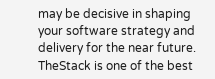may be decisive in shaping your software strategy and delivery for the near future. TheStack is one of the best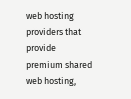web hosting providers that provide premium shared web hosting,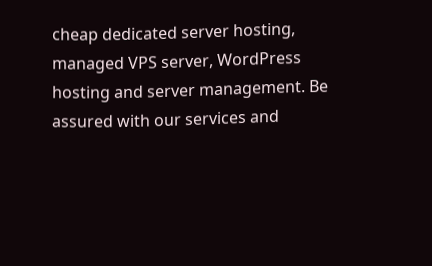cheap dedicated server hosting, managed VPS server, WordPress hosting and server management. Be assured with our services and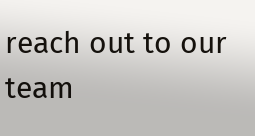reach out to our team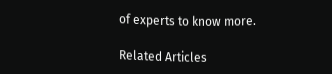of experts to know more.

Related Articles